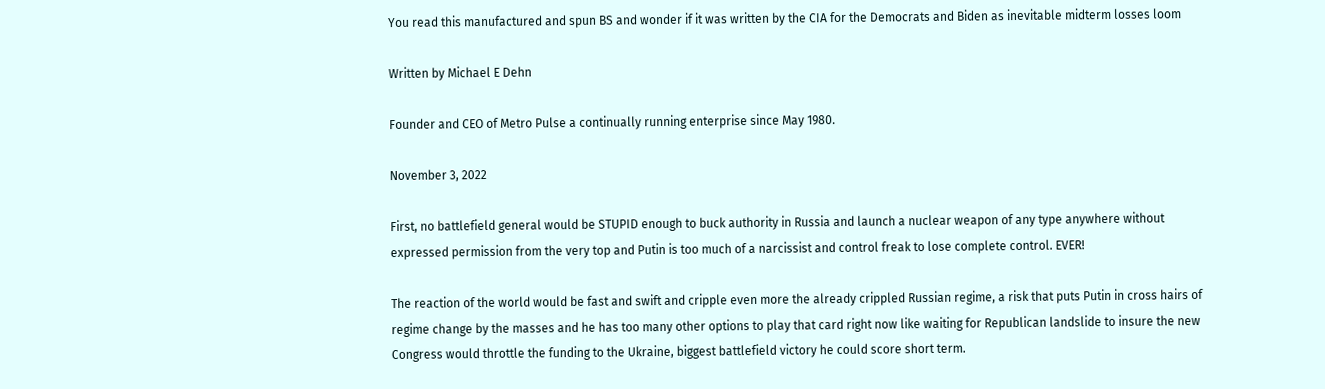You read this manufactured and spun BS and wonder if it was written by the CIA for the Democrats and Biden as inevitable midterm losses loom

Written by Michael E Dehn

Founder and CEO of Metro Pulse a continually running enterprise since May 1980.

November 3, 2022

First, no battlefield general would be STUPID enough to buck authority in Russia and launch a nuclear weapon of any type anywhere without expressed permission from the very top and Putin is too much of a narcissist and control freak to lose complete control. EVER!

The reaction of the world would be fast and swift and cripple even more the already crippled Russian regime, a risk that puts Putin in cross hairs of regime change by the masses and he has too many other options to play that card right now like waiting for Republican landslide to insure the new Congress would throttle the funding to the Ukraine, biggest battlefield victory he could score short term.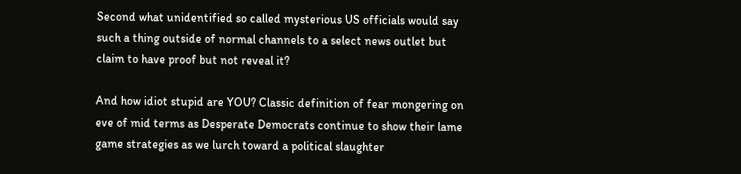Second what unidentified so called mysterious US officials would say such a thing outside of normal channels to a select news outlet but claim to have proof but not reveal it?

And how idiot stupid are YOU? Classic definition of fear mongering on eve of mid terms as Desperate Democrats continue to show their lame game strategies as we lurch toward a political slaughter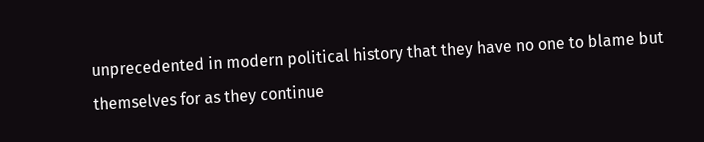unprecedented in modern political history that they have no one to blame but themselves for as they continue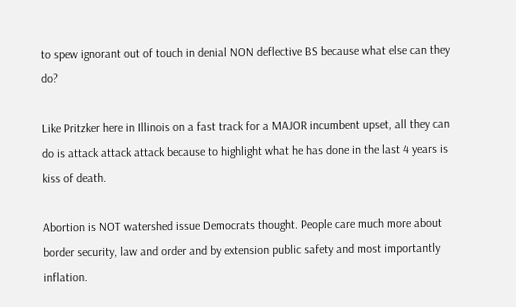to spew ignorant out of touch in denial NON deflective BS because what else can they do?

Like Pritzker here in Illinois on a fast track for a MAJOR incumbent upset, all they can do is attack attack attack because to highlight what he has done in the last 4 years is kiss of death.

Abortion is NOT watershed issue Democrats thought. People care much more about border security, law and order and by extension public safety and most importantly inflation.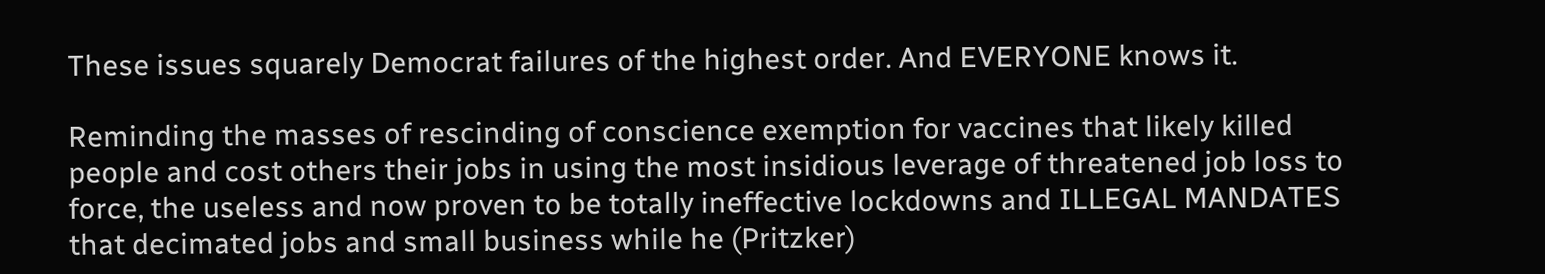These issues squarely Democrat failures of the highest order. And EVERYONE knows it.

Reminding the masses of rescinding of conscience exemption for vaccines that likely killed people and cost others their jobs in using the most insidious leverage of threatened job loss to force, the useless and now proven to be totally ineffective lockdowns and ILLEGAL MANDATES that decimated jobs and small business while he (Pritzker)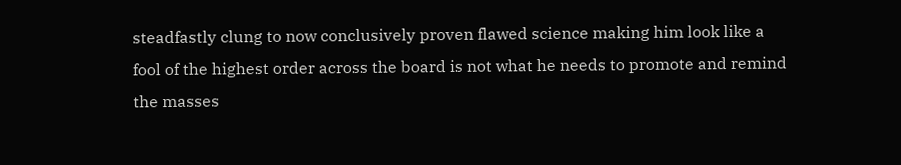steadfastly clung to now conclusively proven flawed science making him look like a fool of the highest order across the board is not what he needs to promote and remind the masses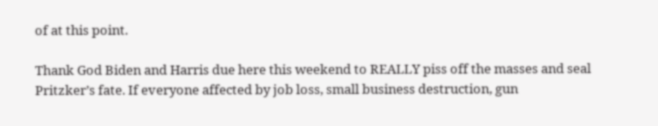of at this point.

Thank God Biden and Harris due here this weekend to REALLY piss off the masses and seal Pritzker’s fate. If everyone affected by job loss, small business destruction, gun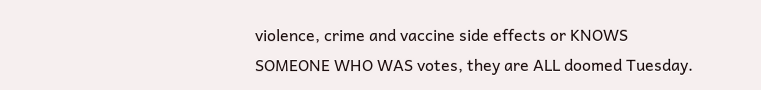violence, crime and vaccine side effects or KNOWS SOMEONE WHO WAS votes, they are ALL doomed Tuesday.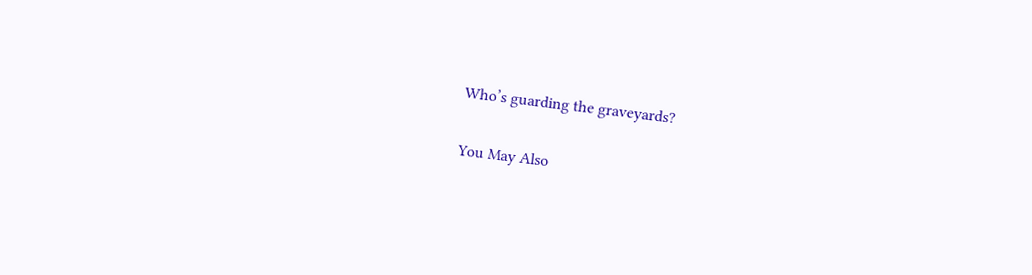Who’s guarding the graveyards?

You May Also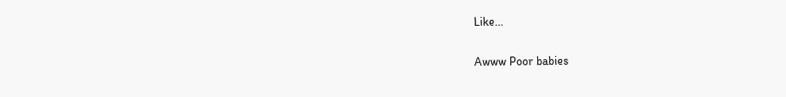Like…

Awww Poor babies